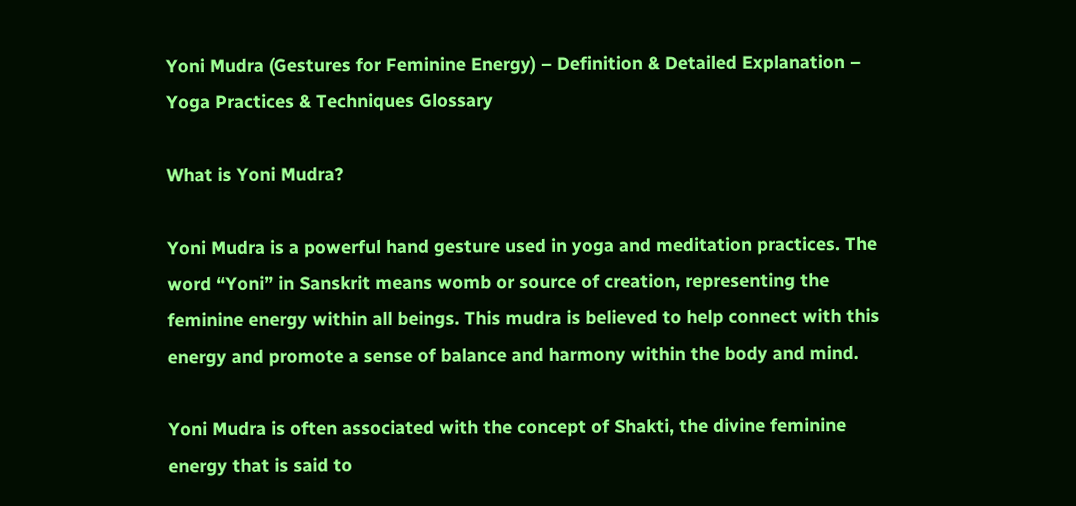Yoni Mudra (Gestures for Feminine Energy) – Definition & Detailed Explanation – Yoga Practices & Techniques Glossary

What is Yoni Mudra?

Yoni Mudra is a powerful hand gesture used in yoga and meditation practices. The word “Yoni” in Sanskrit means womb or source of creation, representing the feminine energy within all beings. This mudra is believed to help connect with this energy and promote a sense of balance and harmony within the body and mind.

Yoni Mudra is often associated with the concept of Shakti, the divine feminine energy that is said to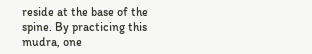reside at the base of the spine. By practicing this mudra, one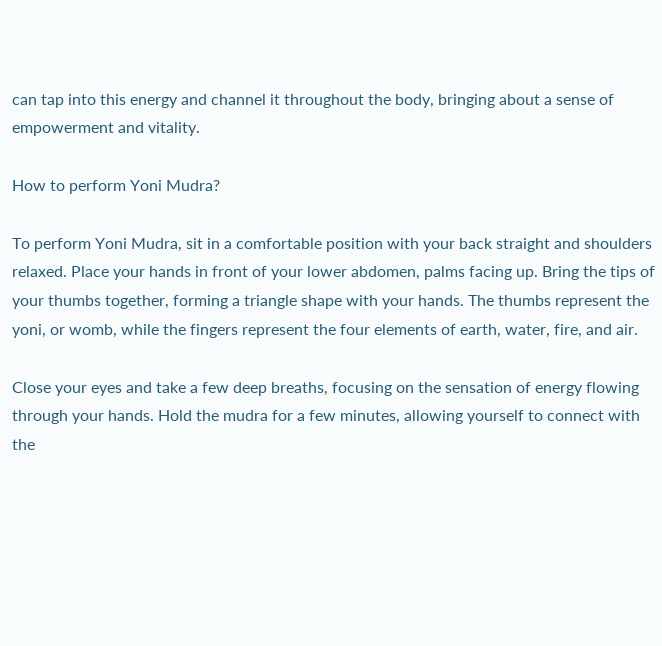can tap into this energy and channel it throughout the body, bringing about a sense of empowerment and vitality.

How to perform Yoni Mudra?

To perform Yoni Mudra, sit in a comfortable position with your back straight and shoulders relaxed. Place your hands in front of your lower abdomen, palms facing up. Bring the tips of your thumbs together, forming a triangle shape with your hands. The thumbs represent the yoni, or womb, while the fingers represent the four elements of earth, water, fire, and air.

Close your eyes and take a few deep breaths, focusing on the sensation of energy flowing through your hands. Hold the mudra for a few minutes, allowing yourself to connect with the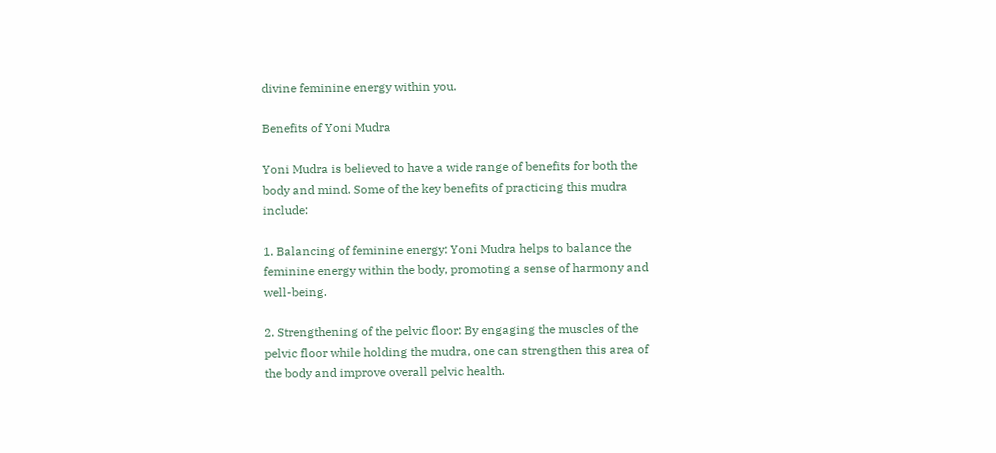divine feminine energy within you.

Benefits of Yoni Mudra

Yoni Mudra is believed to have a wide range of benefits for both the body and mind. Some of the key benefits of practicing this mudra include:

1. Balancing of feminine energy: Yoni Mudra helps to balance the feminine energy within the body, promoting a sense of harmony and well-being.

2. Strengthening of the pelvic floor: By engaging the muscles of the pelvic floor while holding the mudra, one can strengthen this area of the body and improve overall pelvic health.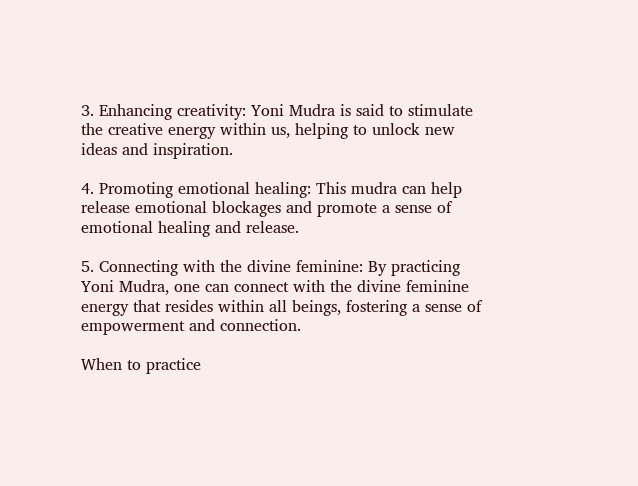3. Enhancing creativity: Yoni Mudra is said to stimulate the creative energy within us, helping to unlock new ideas and inspiration.

4. Promoting emotional healing: This mudra can help release emotional blockages and promote a sense of emotional healing and release.

5. Connecting with the divine feminine: By practicing Yoni Mudra, one can connect with the divine feminine energy that resides within all beings, fostering a sense of empowerment and connection.

When to practice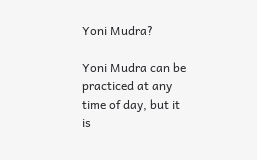Yoni Mudra?

Yoni Mudra can be practiced at any time of day, but it is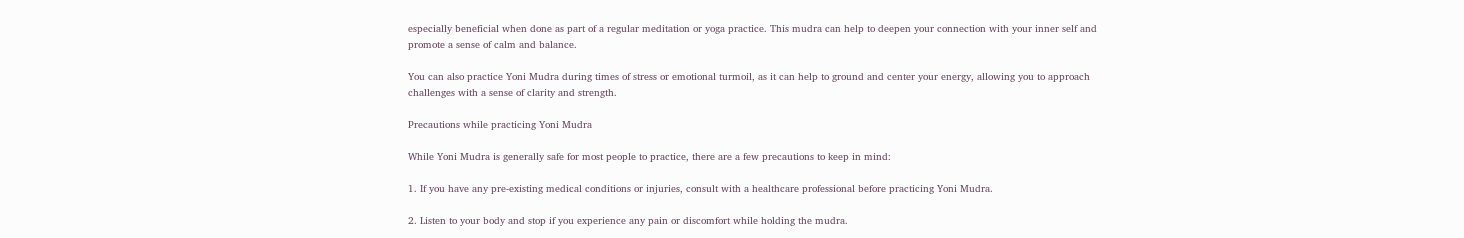especially beneficial when done as part of a regular meditation or yoga practice. This mudra can help to deepen your connection with your inner self and promote a sense of calm and balance.

You can also practice Yoni Mudra during times of stress or emotional turmoil, as it can help to ground and center your energy, allowing you to approach challenges with a sense of clarity and strength.

Precautions while practicing Yoni Mudra

While Yoni Mudra is generally safe for most people to practice, there are a few precautions to keep in mind:

1. If you have any pre-existing medical conditions or injuries, consult with a healthcare professional before practicing Yoni Mudra.

2. Listen to your body and stop if you experience any pain or discomfort while holding the mudra.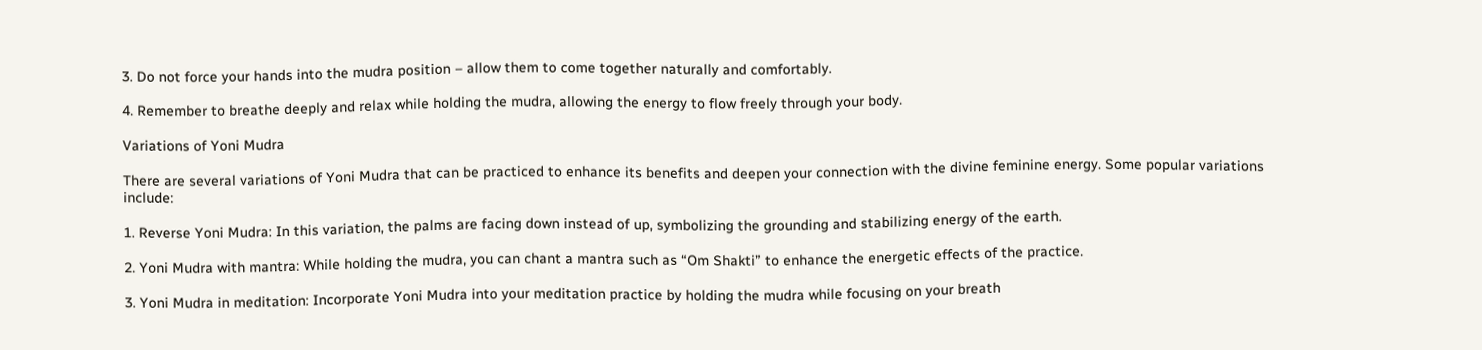3. Do not force your hands into the mudra position – allow them to come together naturally and comfortably.

4. Remember to breathe deeply and relax while holding the mudra, allowing the energy to flow freely through your body.

Variations of Yoni Mudra

There are several variations of Yoni Mudra that can be practiced to enhance its benefits and deepen your connection with the divine feminine energy. Some popular variations include:

1. Reverse Yoni Mudra: In this variation, the palms are facing down instead of up, symbolizing the grounding and stabilizing energy of the earth.

2. Yoni Mudra with mantra: While holding the mudra, you can chant a mantra such as “Om Shakti” to enhance the energetic effects of the practice.

3. Yoni Mudra in meditation: Incorporate Yoni Mudra into your meditation practice by holding the mudra while focusing on your breath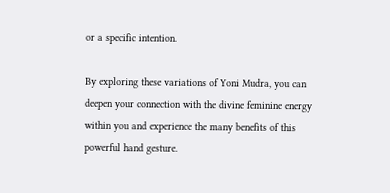or a specific intention.

By exploring these variations of Yoni Mudra, you can deepen your connection with the divine feminine energy within you and experience the many benefits of this powerful hand gesture.